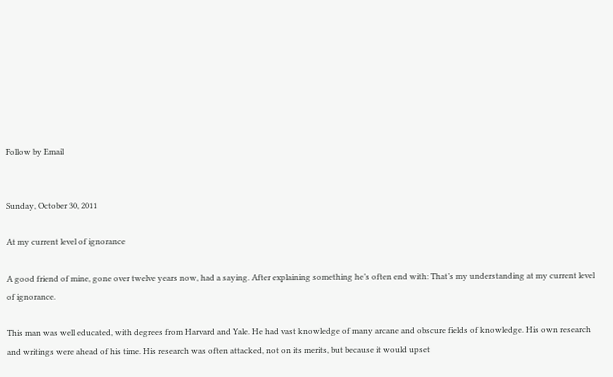Follow by Email


Sunday, October 30, 2011

At my current level of ignorance

A good friend of mine, gone over twelve years now, had a saying. After explaining something he’s often end with: That’s my understanding at my current level of ignorance.

This man was well educated, with degrees from Harvard and Yale. He had vast knowledge of many arcane and obscure fields of knowledge. His own research and writings were ahead of his time. His research was often attacked, not on its merits, but because it would upset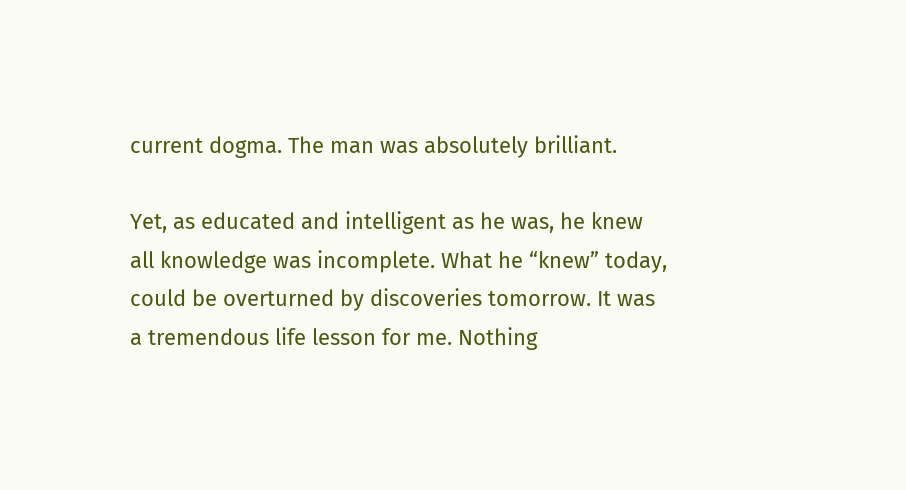current dogma. The man was absolutely brilliant.

Yet, as educated and intelligent as he was, he knew all knowledge was incomplete. What he “knew” today, could be overturned by discoveries tomorrow. It was a tremendous life lesson for me. Nothing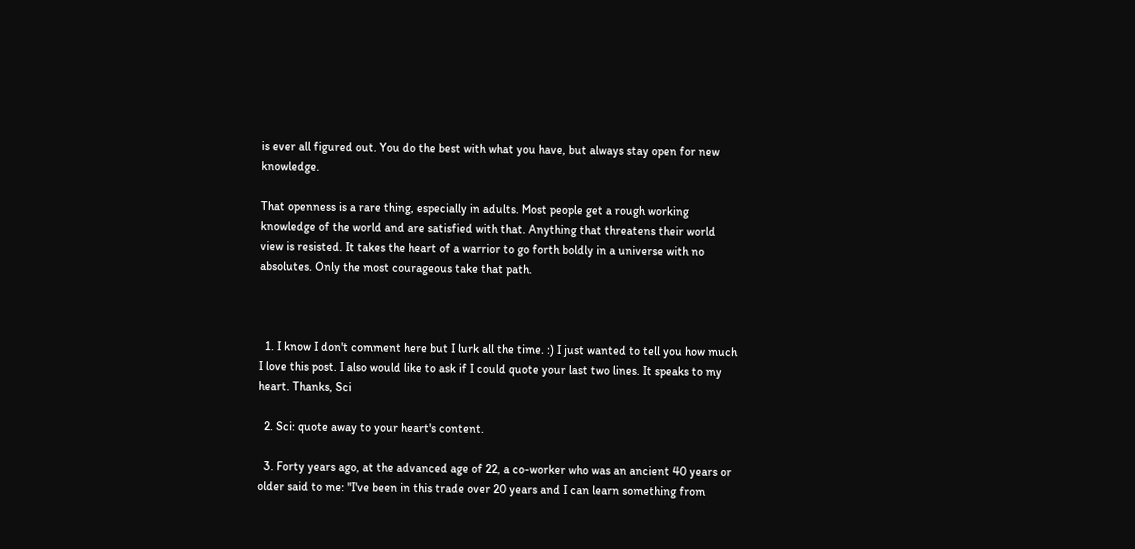is ever all figured out. You do the best with what you have, but always stay open for new knowledge.

That openness is a rare thing, especially in adults. Most people get a rough working knowledge of the world and are satisfied with that. Anything that threatens their world view is resisted. It takes the heart of a warrior to go forth boldly in a universe with no absolutes. Only the most courageous take that path.



  1. I know I don't comment here but I lurk all the time. :) I just wanted to tell you how much I love this post. I also would like to ask if I could quote your last two lines. It speaks to my heart. Thanks, Sci

  2. Sci: quote away to your heart's content.

  3. Forty years ago, at the advanced age of 22, a co-worker who was an ancient 40 years or older said to me: "I've been in this trade over 20 years and I can learn something from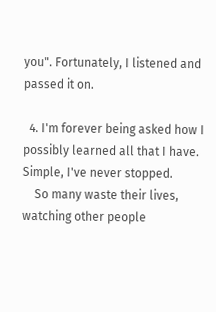you". Fortunately, I listened and passed it on.

  4. I'm forever being asked how I possibly learned all that I have. Simple, I've never stopped.
    So many waste their lives, watching other people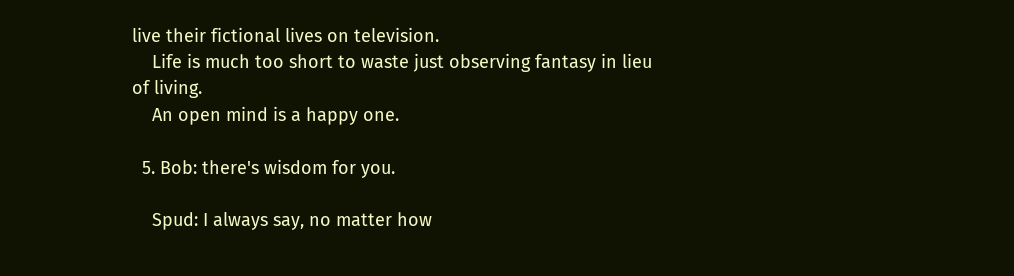live their fictional lives on television.
    Life is much too short to waste just observing fantasy in lieu of living.
    An open mind is a happy one.

  5. Bob: there's wisdom for you.

    Spud: I always say, no matter how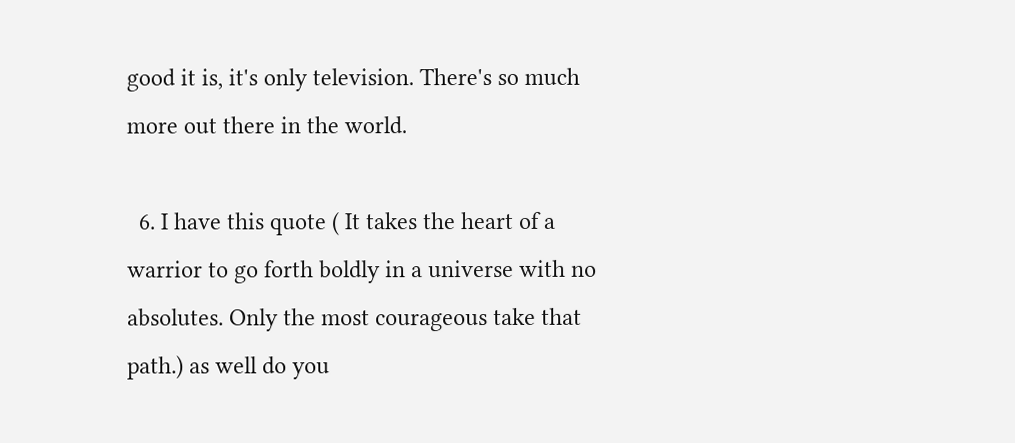good it is, it's only television. There's so much more out there in the world.

  6. I have this quote ( It takes the heart of a warrior to go forth boldly in a universe with no absolutes. Only the most courageous take that path.) as well do you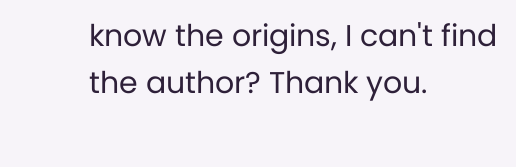know the origins, I can't find the author? Thank you.